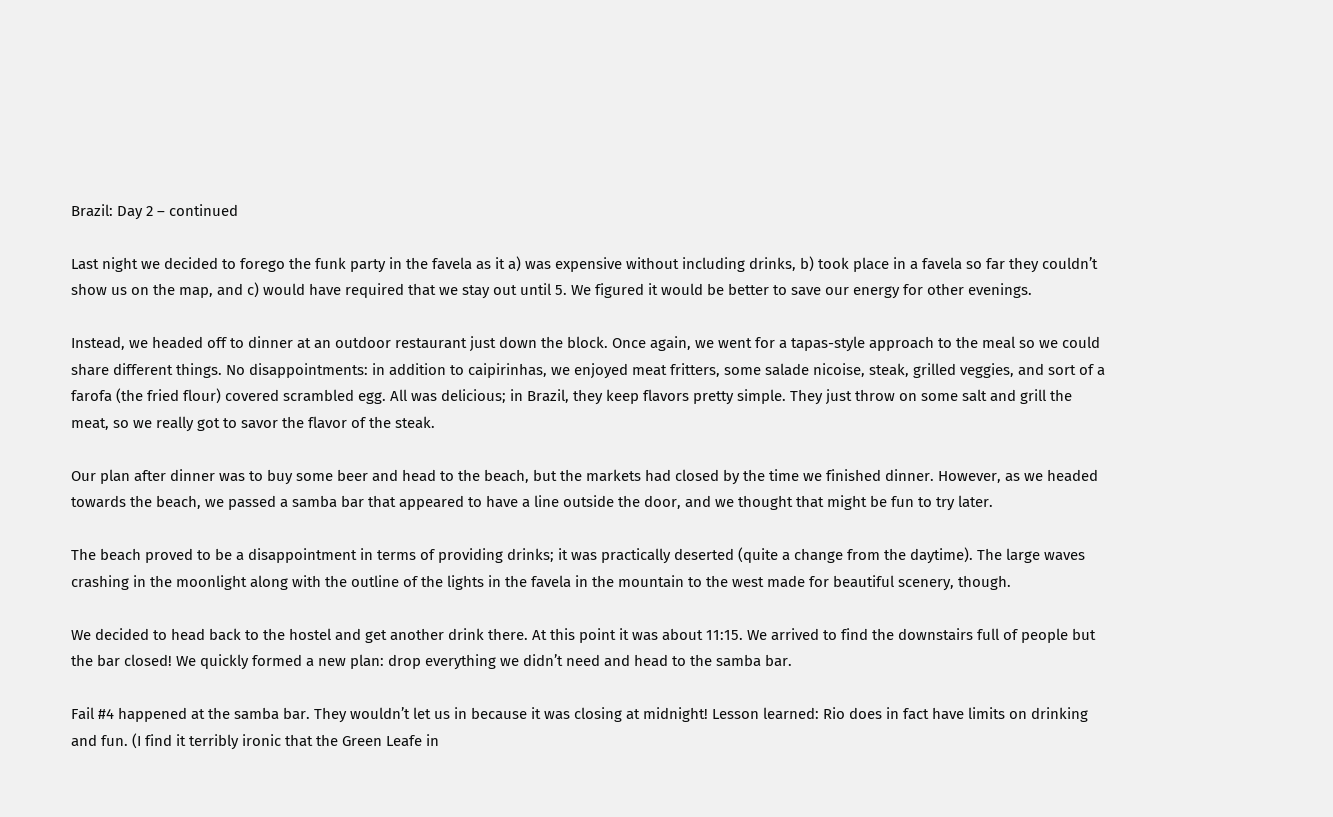Brazil: Day 2 – continued

Last night we decided to forego the funk party in the favela as it a) was expensive without including drinks, b) took place in a favela so far they couldn’t show us on the map, and c) would have required that we stay out until 5. We figured it would be better to save our energy for other evenings.

Instead, we headed off to dinner at an outdoor restaurant just down the block. Once again, we went for a tapas-style approach to the meal so we could share different things. No disappointments: in addition to caipirinhas, we enjoyed meat fritters, some salade nicoise, steak, grilled veggies, and sort of a farofa (the fried flour) covered scrambled egg. All was delicious; in Brazil, they keep flavors pretty simple. They just throw on some salt and grill the meat, so we really got to savor the flavor of the steak.

Our plan after dinner was to buy some beer and head to the beach, but the markets had closed by the time we finished dinner. However, as we headed towards the beach, we passed a samba bar that appeared to have a line outside the door, and we thought that might be fun to try later.

The beach proved to be a disappointment in terms of providing drinks; it was practically deserted (quite a change from the daytime). The large waves crashing in the moonlight along with the outline of the lights in the favela in the mountain to the west made for beautiful scenery, though.

We decided to head back to the hostel and get another drink there. At this point it was about 11:15. We arrived to find the downstairs full of people but the bar closed! We quickly formed a new plan: drop everything we didn’t need and head to the samba bar.

Fail #4 happened at the samba bar. They wouldn’t let us in because it was closing at midnight! Lesson learned: Rio does in fact have limits on drinking and fun. (I find it terribly ironic that the Green Leafe in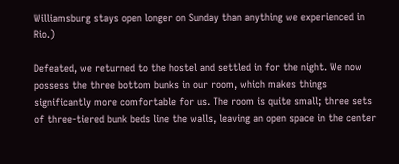Williamsburg stays open longer on Sunday than anything we experienced in Rio.)

Defeated, we returned to the hostel and settled in for the night. We now possess the three bottom bunks in our room, which makes things significantly more comfortable for us. The room is quite small; three sets of three-tiered bunk beds line the walls, leaving an open space in the center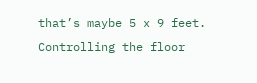that’s maybe 5 x 9 feet. Controlling the floor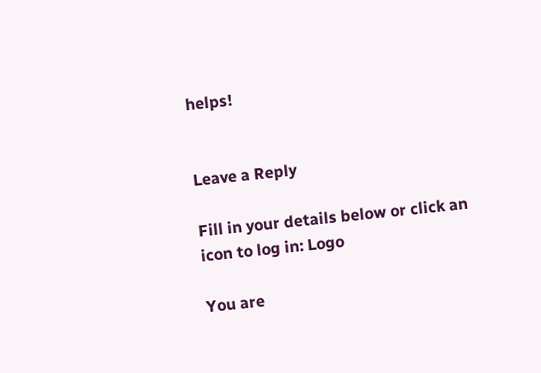helps!


Leave a Reply

Fill in your details below or click an icon to log in: Logo

You are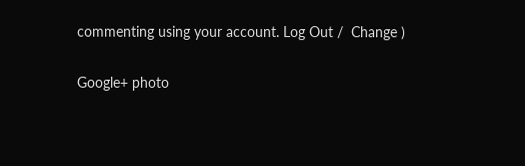commenting using your account. Log Out /  Change )

Google+ photo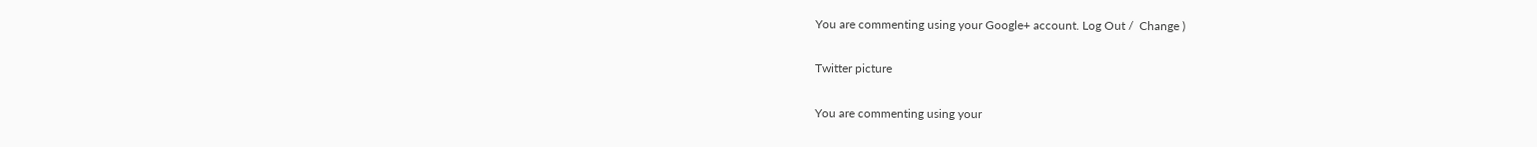You are commenting using your Google+ account. Log Out /  Change )

Twitter picture

You are commenting using your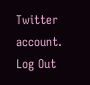Twitter account. Log Out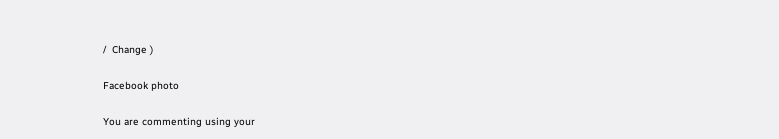/  Change )

Facebook photo

You are commenting using your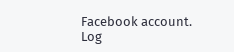Facebook account. Log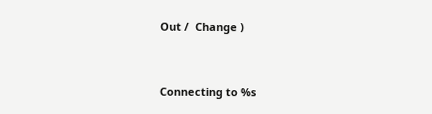Out /  Change )


Connecting to %s